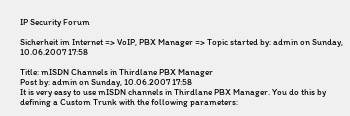IP Security Forum

Sicherheit im Internet => VoIP, PBX Manager => Topic started by: admin on Sunday, 10.06.2007 17:58

Title: mISDN Channels in Thirdlane PBX Manager
Post by: admin on Sunday, 10.06.2007 17:58
It is very easy to use mISDN channels in Thirdlane PBX Manager. You do this by defining a Custom Trunk with the following parameters: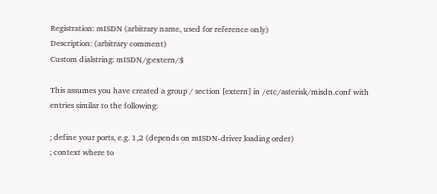Registration: mISDN (arbitrary name, used for reference only)
Description: (arbitrary comment)
Custom dialstring: mISDN/g:extern/$

This assumes you have created a group / section [extern] in /etc/asterisk/misdn.conf with entries similar to the following:

; define your ports, e.g. 1,2 (depends on mISDN-driver loading order)
; context where to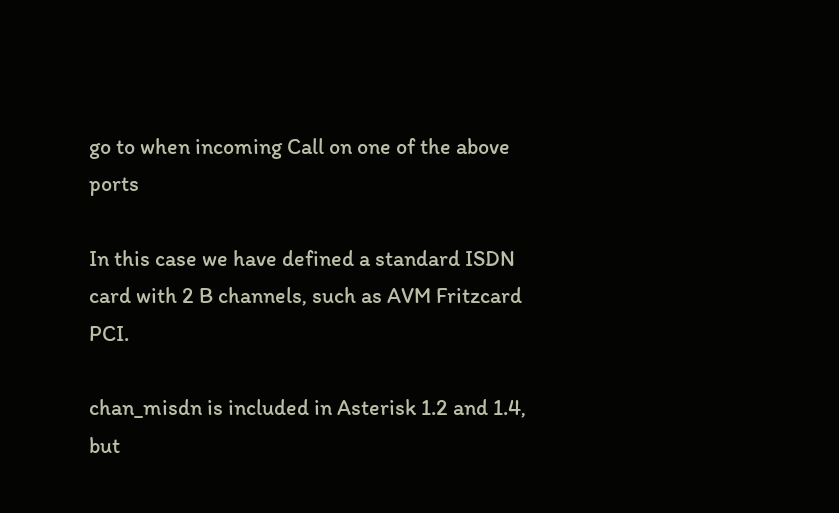go to when incoming Call on one of the above ports

In this case we have defined a standard ISDN card with 2 B channels, such as AVM Fritzcard PCI.

chan_misdn is included in Asterisk 1.2 and 1.4, but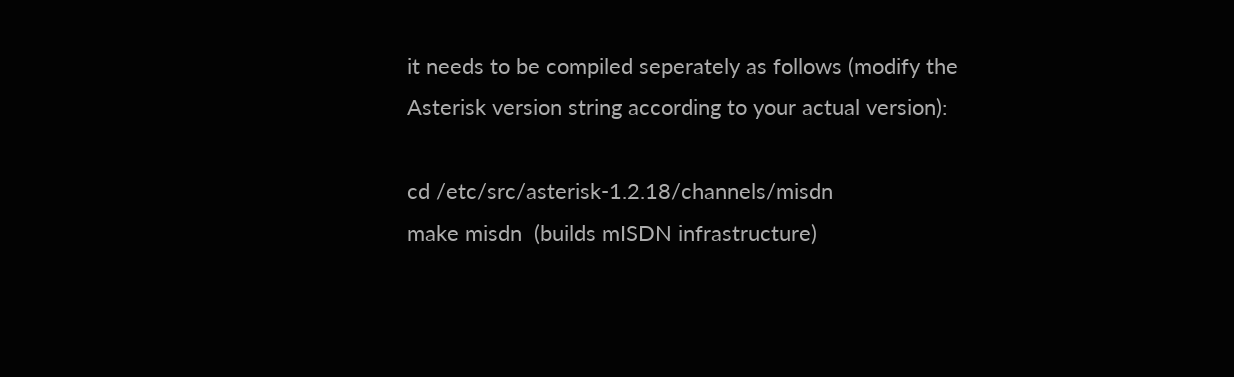it needs to be compiled seperately as follows (modify the Asterisk version string according to your actual version):

cd /etc/src/asterisk-1.2.18/channels/misdn
make misdn  (builds mISDN infrastructure)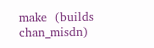make  (builds chan_misdn)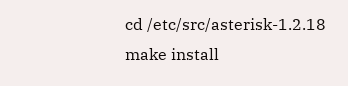cd /etc/src/asterisk-1.2.18
make install